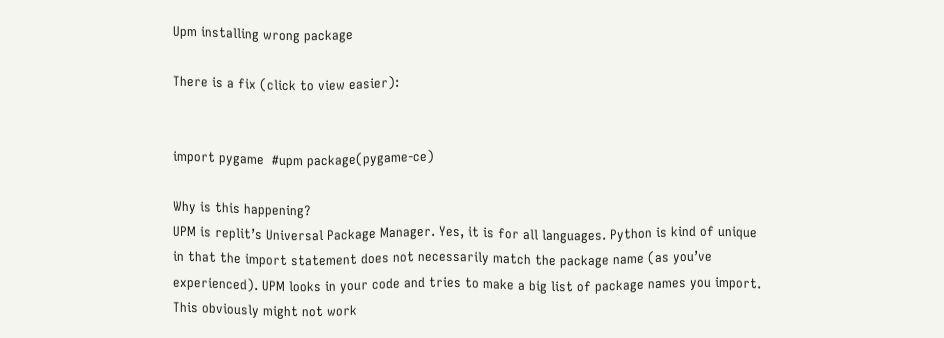Upm installing wrong package

There is a fix (click to view easier):


import pygame  #upm package(pygame-ce)

Why is this happening?
UPM is replit’s Universal Package Manager. Yes, it is for all languages. Python is kind of unique in that the import statement does not necessarily match the package name (as you’ve experienced). UPM looks in your code and tries to make a big list of package names you import. This obviously might not work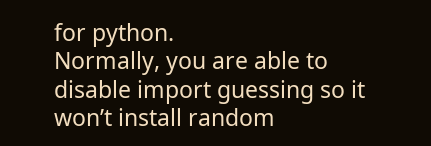for python.
Normally, you are able to disable import guessing so it won’t install random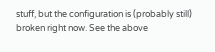stuff, but the configuration is (probably still) broken right now. See the above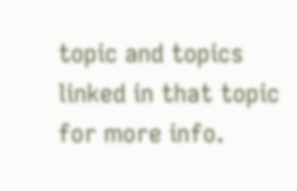topic and topics linked in that topic for more info.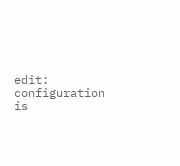edit: configuration is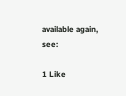available again, see:

1 Like